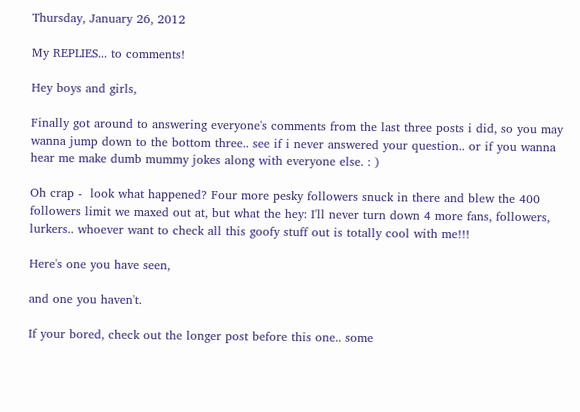Thursday, January 26, 2012

My REPLIES... to comments!

Hey boys and girls,

Finally got around to answering everyone's comments from the last three posts i did, so you may wanna jump down to the bottom three.. see if i never answered your question.. or if you wanna hear me make dumb mummy jokes along with everyone else. : )

Oh crap -  look what happened? Four more pesky followers snuck in there and blew the 400 followers limit we maxed out at, but what the hey: I'll never turn down 4 more fans, followers, lurkers.. whoever want to check all this goofy stuff out is totally cool with me!!!

Here's one you have seen,

and one you haven't.

If your bored, check out the longer post before this one.. some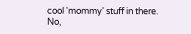cool 'mommy' stuff in there.  No,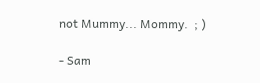not Mummy... Mommy.  ; )

- Sam